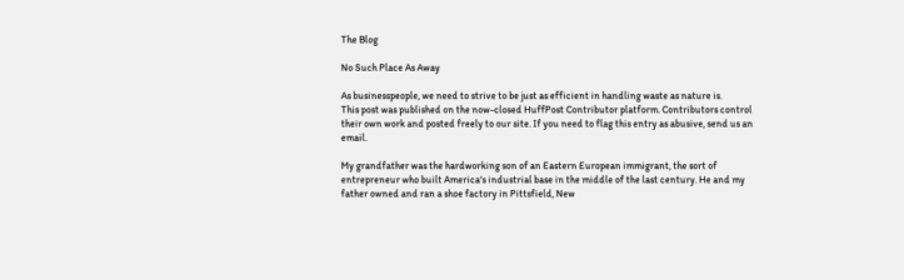The Blog

No Such Place As Away

As businesspeople, we need to strive to be just as efficient in handling waste as nature is.
This post was published on the now-closed HuffPost Contributor platform. Contributors control their own work and posted freely to our site. If you need to flag this entry as abusive, send us an email.

My grandfather was the hardworking son of an Eastern European immigrant, the sort of entrepreneur who built America's industrial base in the middle of the last century. He and my father owned and ran a shoe factory in Pittsfield, New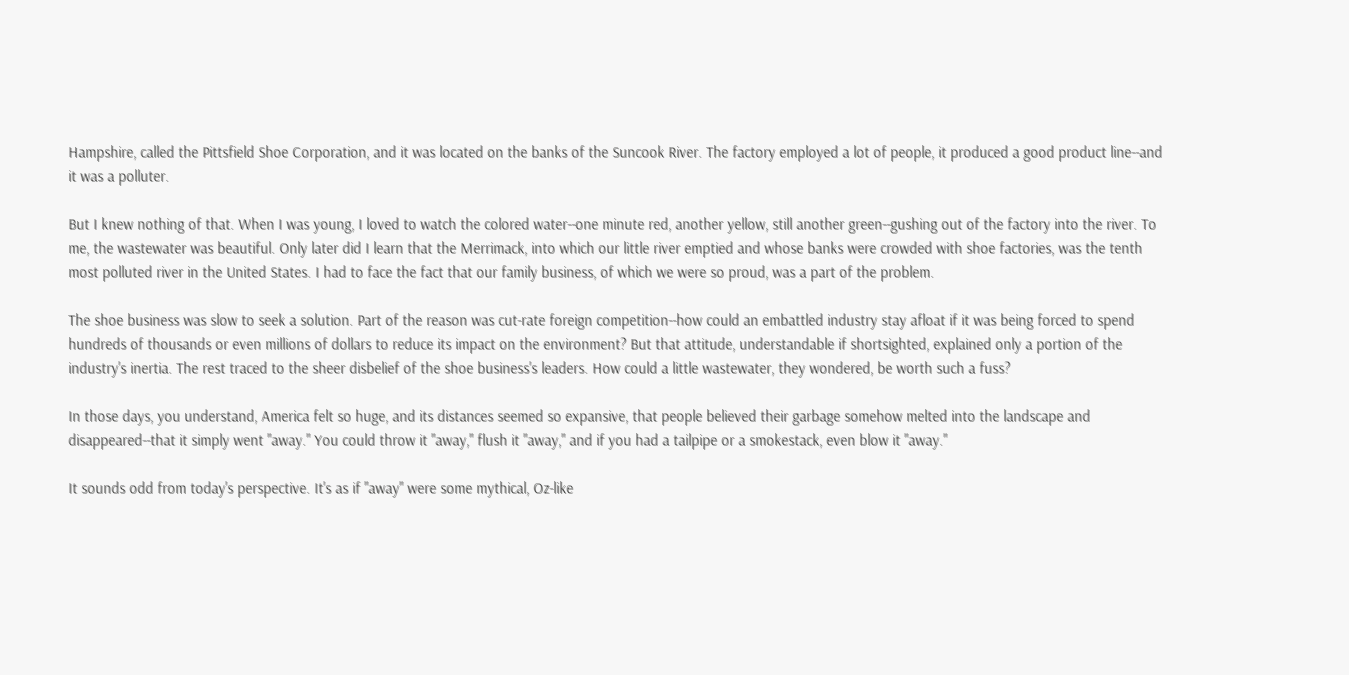Hampshire, called the Pittsfield Shoe Corporation, and it was located on the banks of the Suncook River. The factory employed a lot of people, it produced a good product line--and it was a polluter.

But I knew nothing of that. When I was young, I loved to watch the colored water--one minute red, another yellow, still another green--gushing out of the factory into the river. To me, the wastewater was beautiful. Only later did I learn that the Merrimack, into which our little river emptied and whose banks were crowded with shoe factories, was the tenth most polluted river in the United States. I had to face the fact that our family business, of which we were so proud, was a part of the problem.

The shoe business was slow to seek a solution. Part of the reason was cut-rate foreign competition--how could an embattled industry stay afloat if it was being forced to spend hundreds of thousands or even millions of dollars to reduce its impact on the environment? But that attitude, understandable if shortsighted, explained only a portion of the industry's inertia. The rest traced to the sheer disbelief of the shoe business's leaders. How could a little wastewater, they wondered, be worth such a fuss?

In those days, you understand, America felt so huge, and its distances seemed so expansive, that people believed their garbage somehow melted into the landscape and disappeared--that it simply went "away." You could throw it "away," flush it "away," and if you had a tailpipe or a smokestack, even blow it "away."

It sounds odd from today's perspective. It's as if "away" were some mythical, Oz-like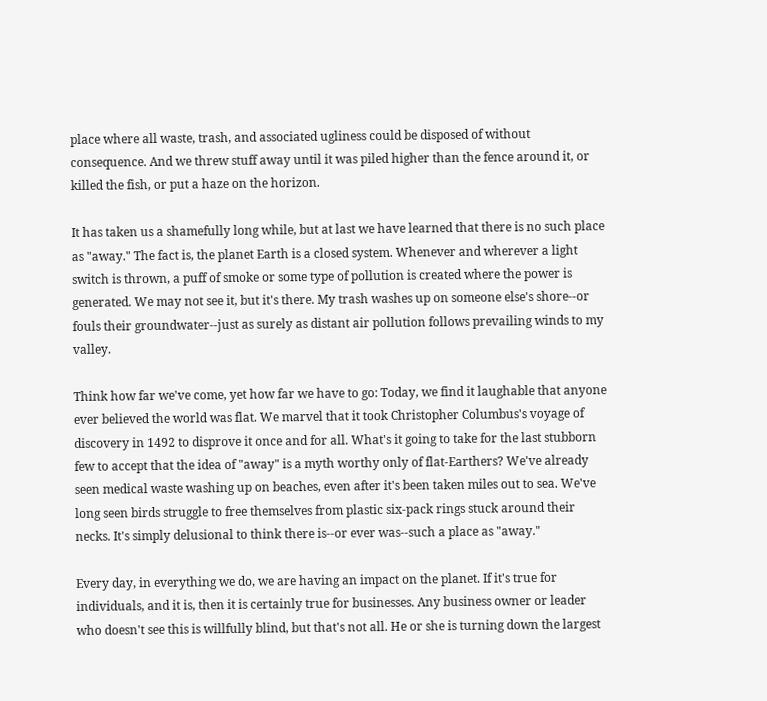place where all waste, trash, and associated ugliness could be disposed of without consequence. And we threw stuff away until it was piled higher than the fence around it, or killed the fish, or put a haze on the horizon.

It has taken us a shamefully long while, but at last we have learned that there is no such place as "away." The fact is, the planet Earth is a closed system. Whenever and wherever a light switch is thrown, a puff of smoke or some type of pollution is created where the power is generated. We may not see it, but it's there. My trash washes up on someone else's shore--or fouls their groundwater--just as surely as distant air pollution follows prevailing winds to my valley.

Think how far we've come, yet how far we have to go: Today, we find it laughable that anyone ever believed the world was flat. We marvel that it took Christopher Columbus's voyage of discovery in 1492 to disprove it once and for all. What's it going to take for the last stubborn few to accept that the idea of "away" is a myth worthy only of flat-Earthers? We've already seen medical waste washing up on beaches, even after it's been taken miles out to sea. We've long seen birds struggle to free themselves from plastic six-pack rings stuck around their necks. It's simply delusional to think there is--or ever was--such a place as "away."

Every day, in everything we do, we are having an impact on the planet. If it's true for individuals, and it is, then it is certainly true for businesses. Any business owner or leader who doesn't see this is willfully blind, but that's not all. He or she is turning down the largest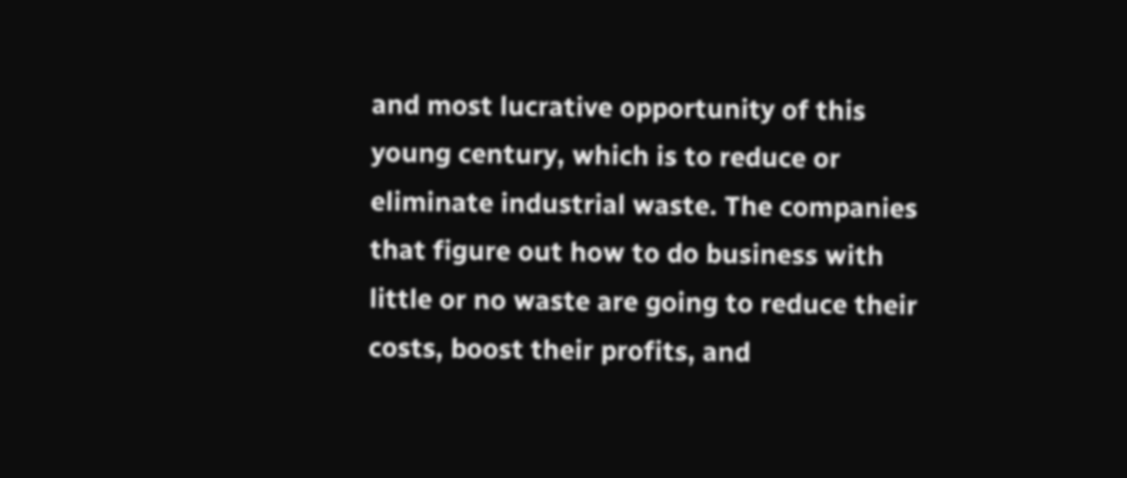and most lucrative opportunity of this young century, which is to reduce or eliminate industrial waste. The companies that figure out how to do business with little or no waste are going to reduce their costs, boost their profits, and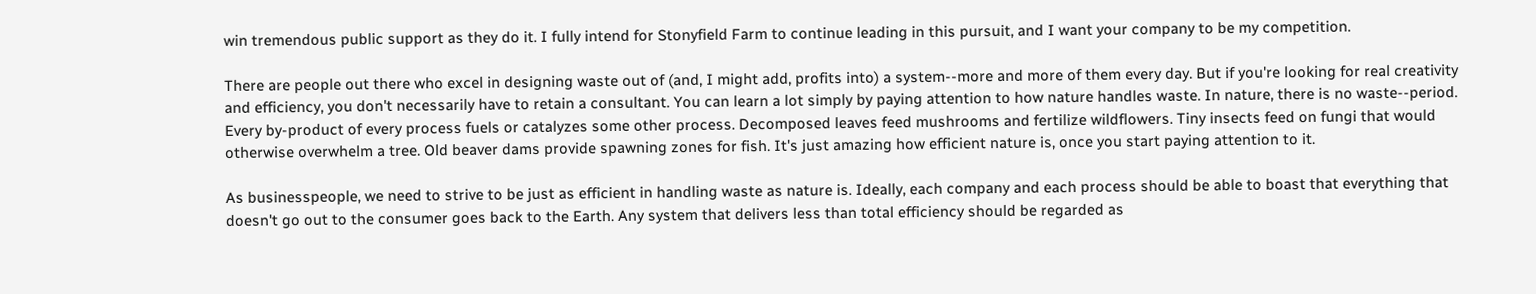win tremendous public support as they do it. I fully intend for Stonyfield Farm to continue leading in this pursuit, and I want your company to be my competition.

There are people out there who excel in designing waste out of (and, I might add, profits into) a system--more and more of them every day. But if you're looking for real creativity and efficiency, you don't necessarily have to retain a consultant. You can learn a lot simply by paying attention to how nature handles waste. In nature, there is no waste--period. Every by-product of every process fuels or catalyzes some other process. Decomposed leaves feed mushrooms and fertilize wildflowers. Tiny insects feed on fungi that would otherwise overwhelm a tree. Old beaver dams provide spawning zones for fish. It's just amazing how efficient nature is, once you start paying attention to it.

As businesspeople, we need to strive to be just as efficient in handling waste as nature is. Ideally, each company and each process should be able to boast that everything that doesn't go out to the consumer goes back to the Earth. Any system that delivers less than total efficiency should be regarded as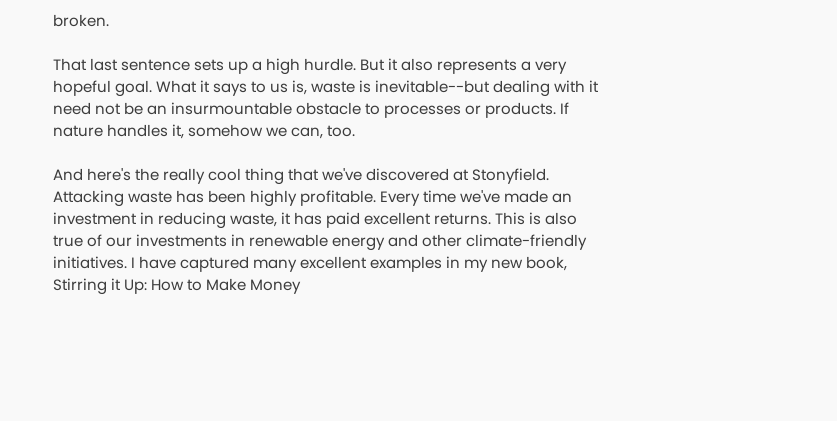broken.

That last sentence sets up a high hurdle. But it also represents a very hopeful goal. What it says to us is, waste is inevitable--but dealing with it need not be an insurmountable obstacle to processes or products. If nature handles it, somehow we can, too.

And here's the really cool thing that we've discovered at Stonyfield. Attacking waste has been highly profitable. Every time we've made an investment in reducing waste, it has paid excellent returns. This is also true of our investments in renewable energy and other climate-friendly initiatives. I have captured many excellent examples in my new book, Stirring it Up: How to Make Money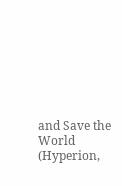and Save the World (Hyperion,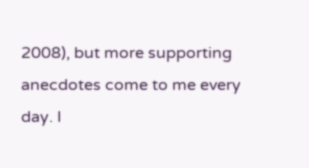2008), but more supporting anecdotes come to me every day. I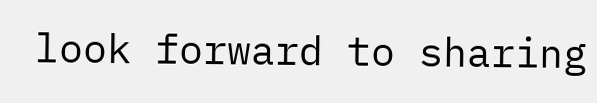look forward to sharing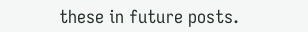these in future posts.